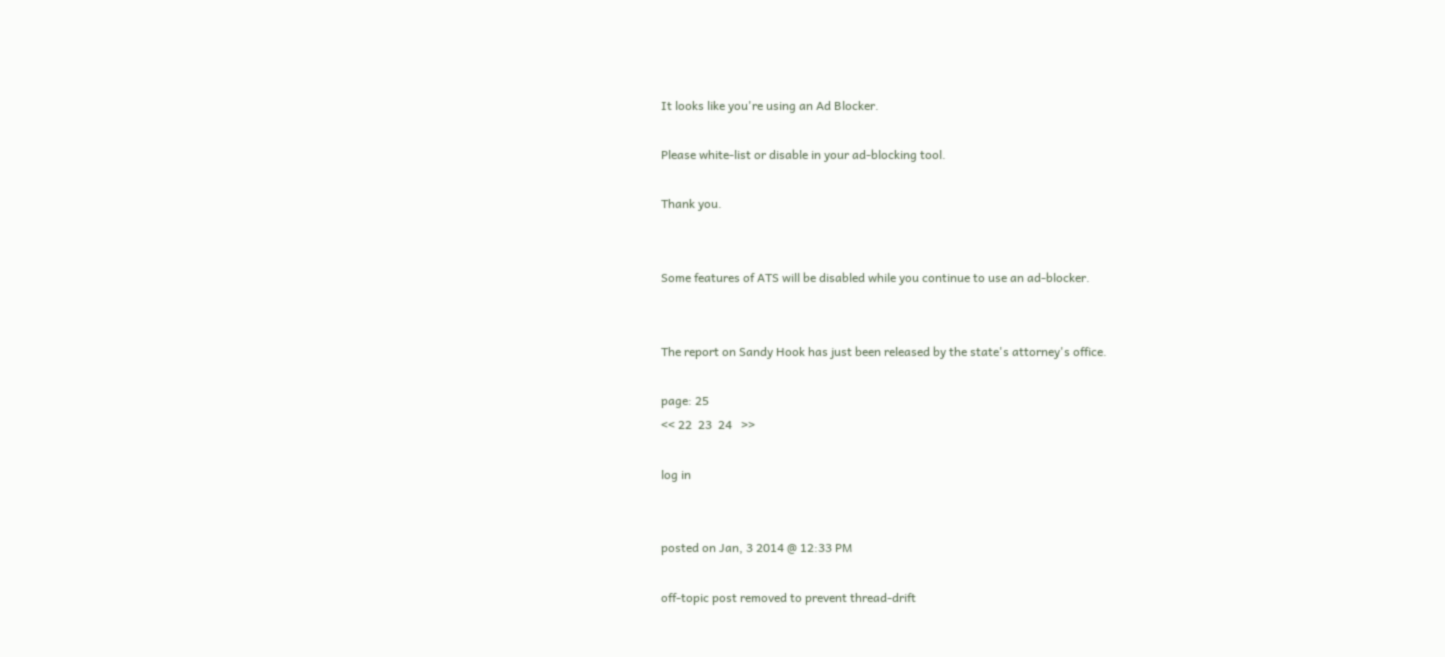It looks like you're using an Ad Blocker.

Please white-list or disable in your ad-blocking tool.

Thank you.


Some features of ATS will be disabled while you continue to use an ad-blocker.


The report on Sandy Hook has just been released by the state's attorney's office.

page: 25
<< 22  23  24   >>

log in


posted on Jan, 3 2014 @ 12:33 PM

off-topic post removed to prevent thread-drift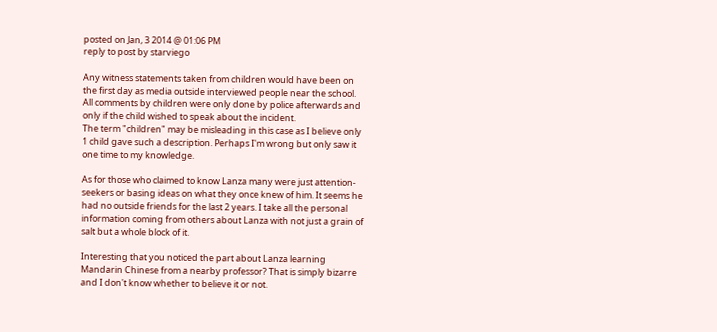posted on Jan, 3 2014 @ 01:06 PM
reply to post by starviego

Any witness statements taken from children would have been on the first day as media outside interviewed people near the school. All comments by children were only done by police afterwards and only if the child wished to speak about the incident.
The term "children" may be misleading in this case as I believe only 1 child gave such a description. Perhaps I'm wrong but only saw it one time to my knowledge.

As for those who claimed to know Lanza many were just attention-seekers or basing ideas on what they once knew of him. It seems he had no outside friends for the last 2 years. I take all the personal information coming from others about Lanza with not just a grain of salt but a whole block of it.

Interesting that you noticed the part about Lanza learning Mandarin Chinese from a nearby professor? That is simply bizarre and I don't know whether to believe it or not.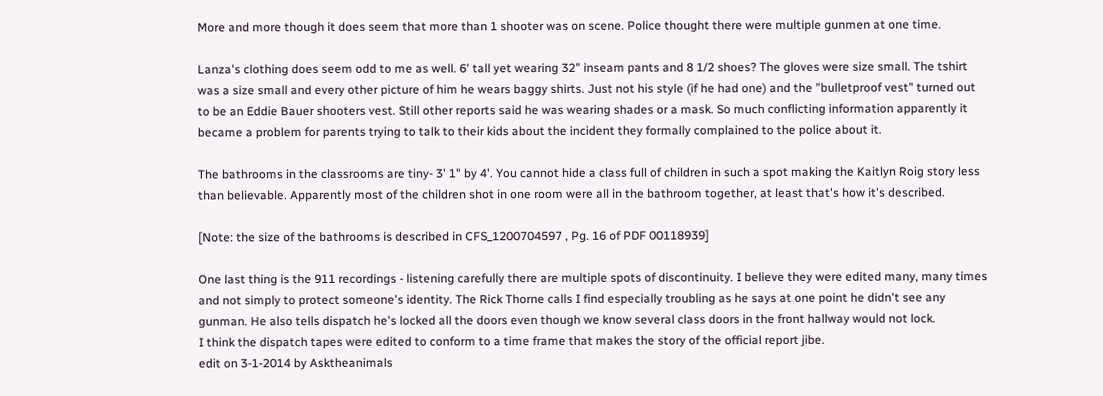More and more though it does seem that more than 1 shooter was on scene. Police thought there were multiple gunmen at one time.

Lanza's clothing does seem odd to me as well. 6' tall yet wearing 32" inseam pants and 8 1/2 shoes? The gloves were size small. The tshirt was a size small and every other picture of him he wears baggy shirts. Just not his style (if he had one) and the "bulletproof vest" turned out to be an Eddie Bauer shooters vest. Still other reports said he was wearing shades or a mask. So much conflicting information apparently it became a problem for parents trying to talk to their kids about the incident they formally complained to the police about it.

The bathrooms in the classrooms are tiny- 3' 1" by 4'. You cannot hide a class full of children in such a spot making the Kaitlyn Roig story less than believable. Apparently most of the children shot in one room were all in the bathroom together, at least that's how it's described.

[Note: the size of the bathrooms is described in CFS_1200704597 , Pg. 16 of PDF 00118939]

One last thing is the 911 recordings - listening carefully there are multiple spots of discontinuity. I believe they were edited many, many times and not simply to protect someone's identity. The Rick Thorne calls I find especially troubling as he says at one point he didn't see any gunman. He also tells dispatch he's locked all the doors even though we know several class doors in the front hallway would not lock.
I think the dispatch tapes were edited to conform to a time frame that makes the story of the official report jibe.
edit on 3-1-2014 by Asktheanimals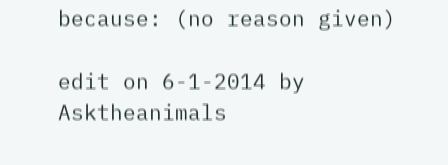because: (no reason given)

edit on 6-1-2014 by Asktheanimals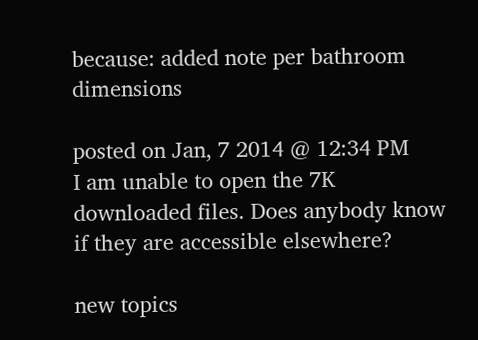because: added note per bathroom dimensions

posted on Jan, 7 2014 @ 12:34 PM
I am unable to open the 7K downloaded files. Does anybody know if they are accessible elsewhere?

new topics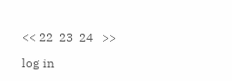<< 22  23  24   >>

log in